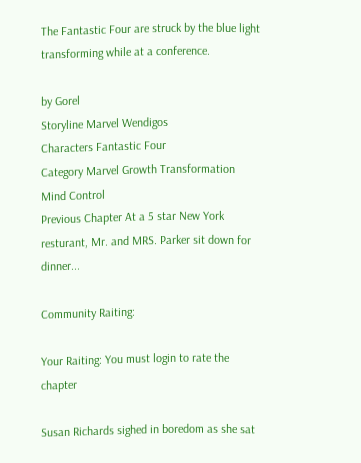The Fantastic Four are struck by the blue light transforming while at a conference.

by Gorel
Storyline Marvel Wendigos
Characters Fantastic Four
Category Marvel Growth Transformation Mind Control
Previous Chapter At a 5 star New York resturant, Mr. and MRS. Parker sit down for dinner...

Community Raiting:

Your Raiting: You must login to rate the chapter

Susan Richards sighed in boredom as she sat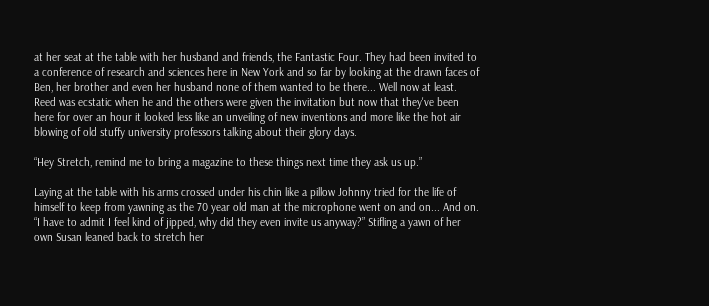at her seat at the table with her husband and friends, the Fantastic Four. They had been invited to a conference of research and sciences here in New York and so far by looking at the drawn faces of Ben, her brother and even her husband none of them wanted to be there... Well now at least. Reed was ecstatic when he and the others were given the invitation but now that they've been here for over an hour it looked less like an unveiling of new inventions and more like the hot air blowing of old stuffy university professors talking about their glory days.

“Hey Stretch, remind me to bring a magazine to these things next time they ask us up.”

Laying at the table with his arms crossed under his chin like a pillow Johnny tried for the life of himself to keep from yawning as the 70 year old man at the microphone went on and on... And on. “I have to admit I feel kind of jipped, why did they even invite us anyway?” Stifling a yawn of her own Susan leaned back to stretch her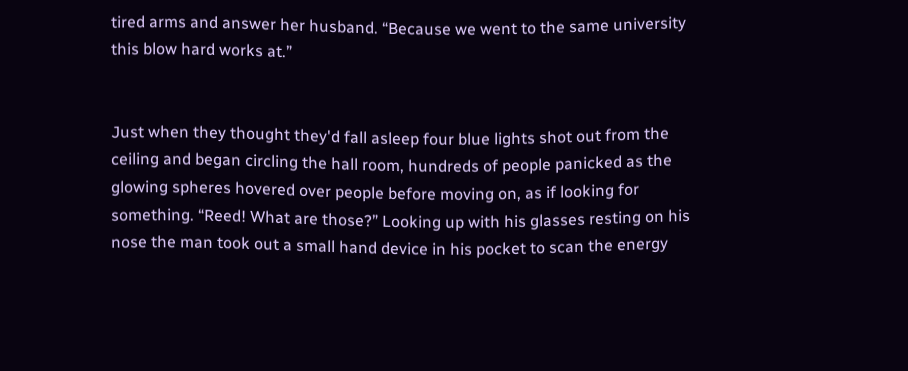tired arms and answer her husband. “Because we went to the same university this blow hard works at.”


Just when they thought they'd fall asleep four blue lights shot out from the ceiling and began circling the hall room, hundreds of people panicked as the glowing spheres hovered over people before moving on, as if looking for something. “Reed! What are those?” Looking up with his glasses resting on his nose the man took out a small hand device in his pocket to scan the energy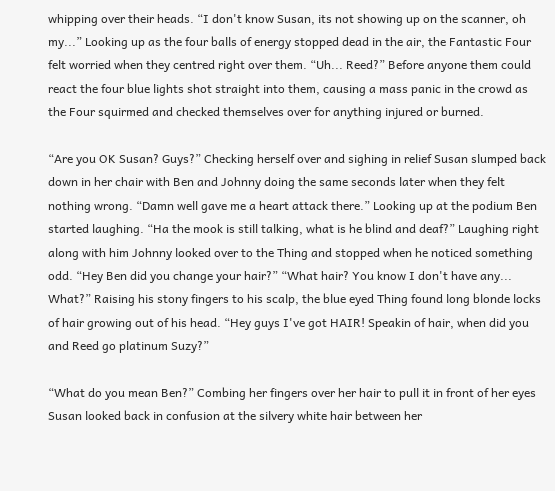whipping over their heads. “I don't know Susan, its not showing up on the scanner, oh my...” Looking up as the four balls of energy stopped dead in the air, the Fantastic Four felt worried when they centred right over them. “Uh... Reed?” Before anyone them could react the four blue lights shot straight into them, causing a mass panic in the crowd as the Four squirmed and checked themselves over for anything injured or burned.

“Are you OK Susan? Guys?” Checking herself over and sighing in relief Susan slumped back down in her chair with Ben and Johnny doing the same seconds later when they felt nothing wrong. “Damn well gave me a heart attack there.” Looking up at the podium Ben started laughing. “Ha the mook is still talking, what is he blind and deaf?” Laughing right along with him Johnny looked over to the Thing and stopped when he noticed something odd. “Hey Ben did you change your hair?” “What hair? You know I don't have any... What?” Raising his stony fingers to his scalp, the blue eyed Thing found long blonde locks of hair growing out of his head. “Hey guys I've got HAIR! Speakin of hair, when did you and Reed go platinum Suzy?”

“What do you mean Ben?” Combing her fingers over her hair to pull it in front of her eyes Susan looked back in confusion at the silvery white hair between her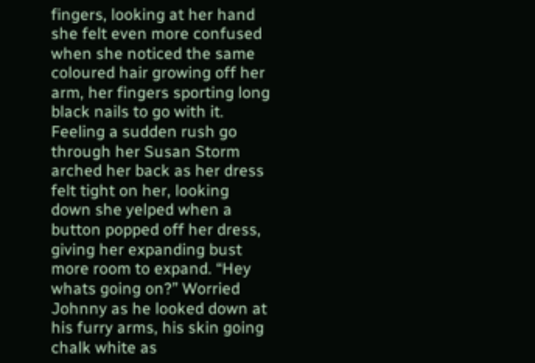fingers, looking at her hand she felt even more confused when she noticed the same coloured hair growing off her arm, her fingers sporting long black nails to go with it. Feeling a sudden rush go through her Susan Storm arched her back as her dress felt tight on her, looking down she yelped when a button popped off her dress, giving her expanding bust more room to expand. “Hey whats going on?” Worried Johnny as he looked down at his furry arms, his skin going chalk white as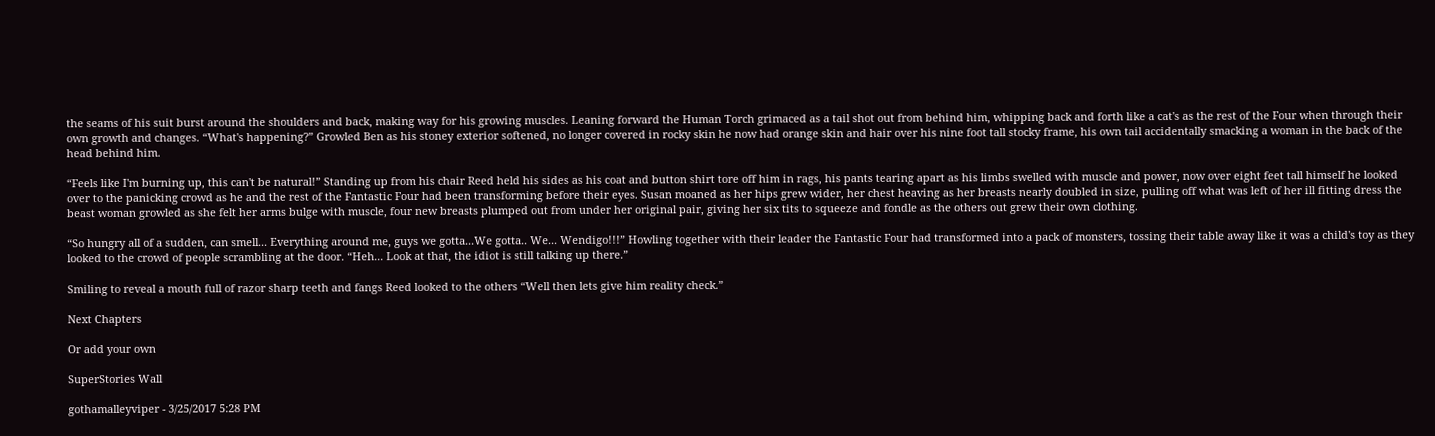the seams of his suit burst around the shoulders and back, making way for his growing muscles. Leaning forward the Human Torch grimaced as a tail shot out from behind him, whipping back and forth like a cat's as the rest of the Four when through their own growth and changes. “What's happening?” Growled Ben as his stoney exterior softened, no longer covered in rocky skin he now had orange skin and hair over his nine foot tall stocky frame, his own tail accidentally smacking a woman in the back of the head behind him.

“Feels like I'm burning up, this can't be natural!” Standing up from his chair Reed held his sides as his coat and button shirt tore off him in rags, his pants tearing apart as his limbs swelled with muscle and power, now over eight feet tall himself he looked over to the panicking crowd as he and the rest of the Fantastic Four had been transforming before their eyes. Susan moaned as her hips grew wider, her chest heaving as her breasts nearly doubled in size, pulling off what was left of her ill fitting dress the beast woman growled as she felt her arms bulge with muscle, four new breasts plumped out from under her original pair, giving her six tits to squeeze and fondle as the others out grew their own clothing.

“So hungry all of a sudden, can smell... Everything around me, guys we gotta...We gotta.. We... Wendigo!!!” Howling together with their leader the Fantastic Four had transformed into a pack of monsters, tossing their table away like it was a child's toy as they looked to the crowd of people scrambling at the door. “Heh... Look at that, the idiot is still talking up there.”

Smiling to reveal a mouth full of razor sharp teeth and fangs Reed looked to the others “Well then lets give him reality check.”

Next Chapters

Or add your own

SuperStories Wall

gothamalleyviper - 3/25/2017 5:28 PM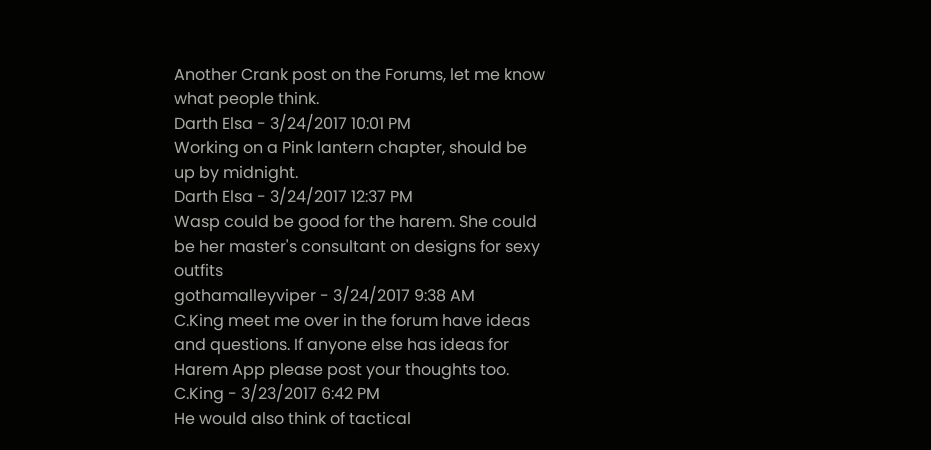Another Crank post on the Forums, let me know what people think.
Darth Elsa - 3/24/2017 10:01 PM
Working on a Pink lantern chapter, should be up by midnight.
Darth Elsa - 3/24/2017 12:37 PM
Wasp could be good for the harem. She could be her master's consultant on designs for sexy outfits
gothamalleyviper - 3/24/2017 9:38 AM
C.King meet me over in the forum have ideas and questions. If anyone else has ideas for Harem App please post your thoughts too.
C.King - 3/23/2017 6:42 PM
He would also think of tactical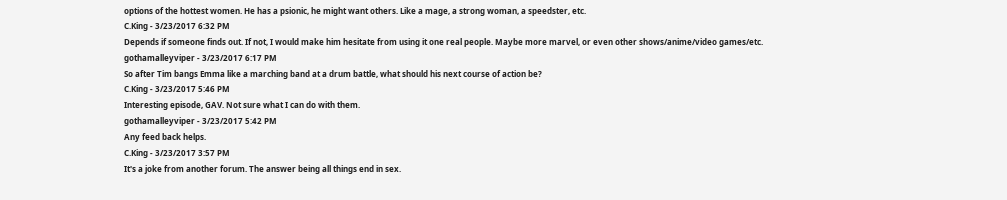options of the hottest women. He has a psionic, he might want others. Like a mage, a strong woman, a speedster, etc.
C.King - 3/23/2017 6:32 PM
Depends if someone finds out. If not, I would make him hesitate from using it one real people. Maybe more marvel, or even other shows/anime/video games/etc.
gothamalleyviper - 3/23/2017 6:17 PM
So after Tim bangs Emma like a marching band at a drum battle, what should his next course of action be?
C.King - 3/23/2017 5:46 PM
Interesting episode, GAV. Not sure what I can do with them.
gothamalleyviper - 3/23/2017 5:42 PM
Any feed back helps.
C.King - 3/23/2017 3:57 PM
It's a joke from another forum. The answer being all things end in sex.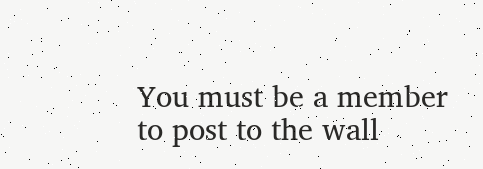You must be a member to post to the wall